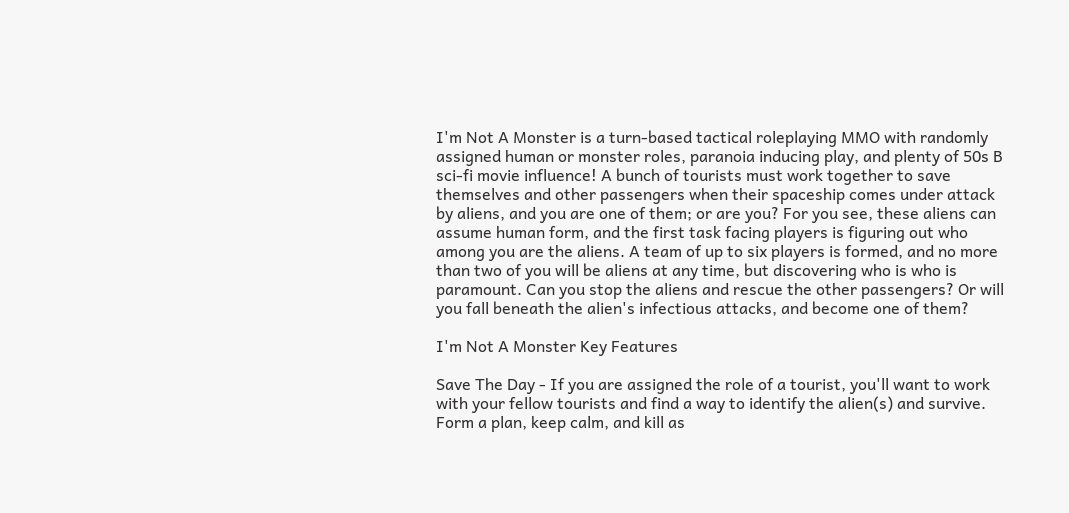I'm Not A Monster is a turn-based tactical roleplaying MMO with randomly assigned human or monster roles, paranoia inducing play, and plenty of 50s B sci-fi movie influence! A bunch of tourists must work together to save themselves and other passengers when their spaceship comes under attack by aliens, and you are one of them; or are you? For you see, these aliens can assume human form, and the first task facing players is figuring out who among you are the aliens. A team of up to six players is formed, and no more than two of you will be aliens at any time, but discovering who is who is paramount. Can you stop the aliens and rescue the other passengers? Or will you fall beneath the alien's infectious attacks, and become one of them?

I'm Not A Monster Key Features

Save The Day - If you are assigned the role of a tourist, you'll want to work with your fellow tourists and find a way to identify the alien(s) and survive. Form a plan, keep calm, and kill as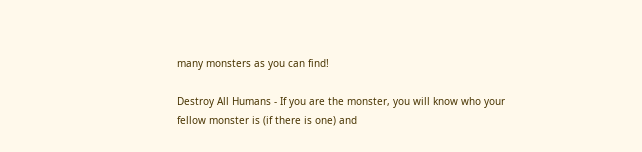many monsters as you can find!

Destroy All Humans - If you are the monster, you will know who your fellow monster is (if there is one) and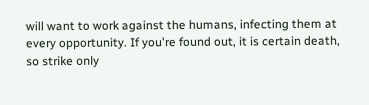will want to work against the humans, infecting them at every opportunity. If you're found out, it is certain death, so strike only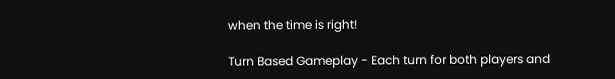when the time is right!

Turn Based Gameplay - Each turn for both players and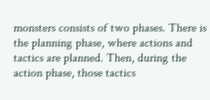monsters consists of two phases. There is the planning phase, where actions and tactics are planned. Then, during the action phase, those tactics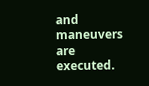and maneuvers are executed.